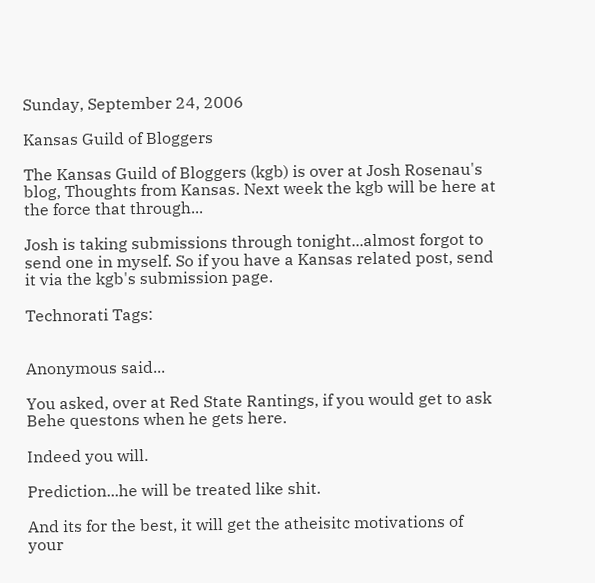Sunday, September 24, 2006

Kansas Guild of Bloggers

The Kansas Guild of Bloggers (kgb) is over at Josh Rosenau's blog, Thoughts from Kansas. Next week the kgb will be here at the force that through...

Josh is taking submissions through tonight...almost forgot to send one in myself. So if you have a Kansas related post, send it via the kgb's submission page.

Technorati Tags:


Anonymous said...

You asked, over at Red State Rantings, if you would get to ask Behe questons when he gets here.

Indeed you will.

Prediction...he will be treated like shit.

And its for the best, it will get the atheisitc motivations of your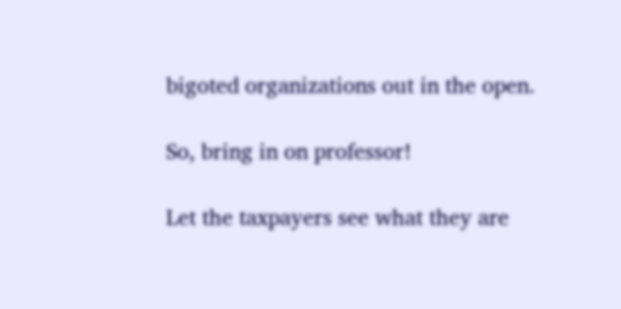bigoted organizations out in the open.

So, bring in on professor!

Let the taxpayers see what they are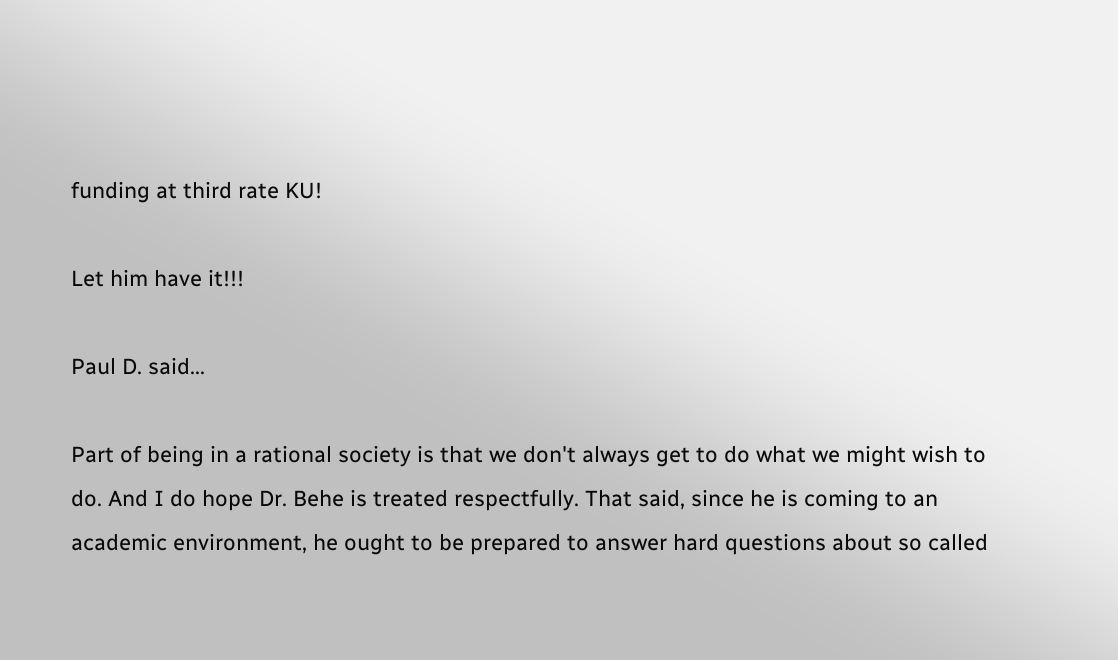funding at third rate KU!

Let him have it!!!

Paul D. said...

Part of being in a rational society is that we don't always get to do what we might wish to do. And I do hope Dr. Behe is treated respectfully. That said, since he is coming to an academic environment, he ought to be prepared to answer hard questions about so called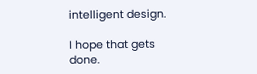intelligent design.

I hope that gets done.